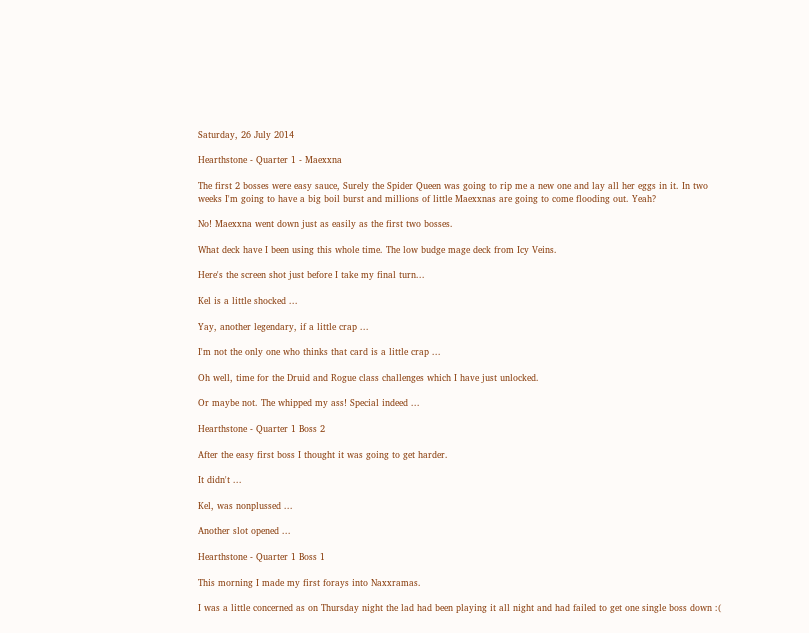Saturday, 26 July 2014

Hearthstone - Quarter 1 - Maexxna

The first 2 bosses were easy sauce, Surely the Spider Queen was going to rip me a new one and lay all her eggs in it. In two weeks I'm going to have a big boil burst and millions of little Maexxnas are going to come flooding out. Yeah?

No! Maexxna went down just as easily as the first two bosses.

What deck have I been using this whole time. The low budge mage deck from Icy Veins.

Here's the screen shot just before I take my final turn...

Kel is a little shocked ...

Yay, another legendary, if a little crap ...

I'm not the only one who thinks that card is a little crap ...

Oh well, time for the Druid and Rogue class challenges which I have just unlocked.

Or maybe not. The whipped my ass! Special indeed ...

Hearthstone - Quarter 1 Boss 2

After the easy first boss I thought it was going to get harder.

It didn't ...

Kel, was nonplussed ...

Another slot opened ...

Hearthstone - Quarter 1 Boss 1

This morning I made my first forays into Naxxramas.

I was a little concerned as on Thursday night the lad had been playing it all night and had failed to get one single boss down :(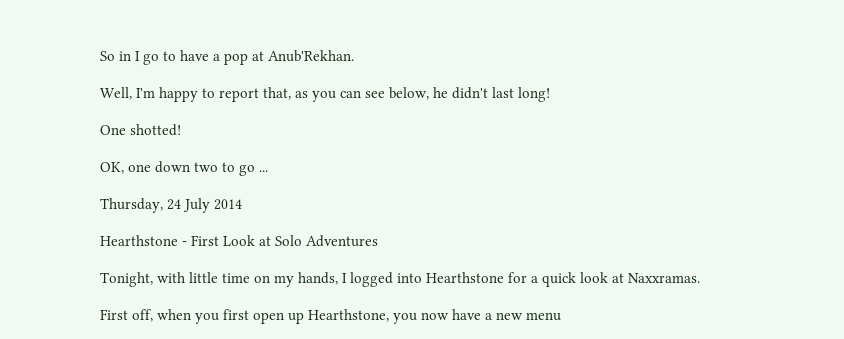So in I go to have a pop at Anub'Rekhan.

Well, I'm happy to report that, as you can see below, he didn't last long!

One shotted!

OK, one down two to go ...

Thursday, 24 July 2014

Hearthstone - First Look at Solo Adventures

Tonight, with little time on my hands, I logged into Hearthstone for a quick look at Naxxramas.

First off, when you first open up Hearthstone, you now have a new menu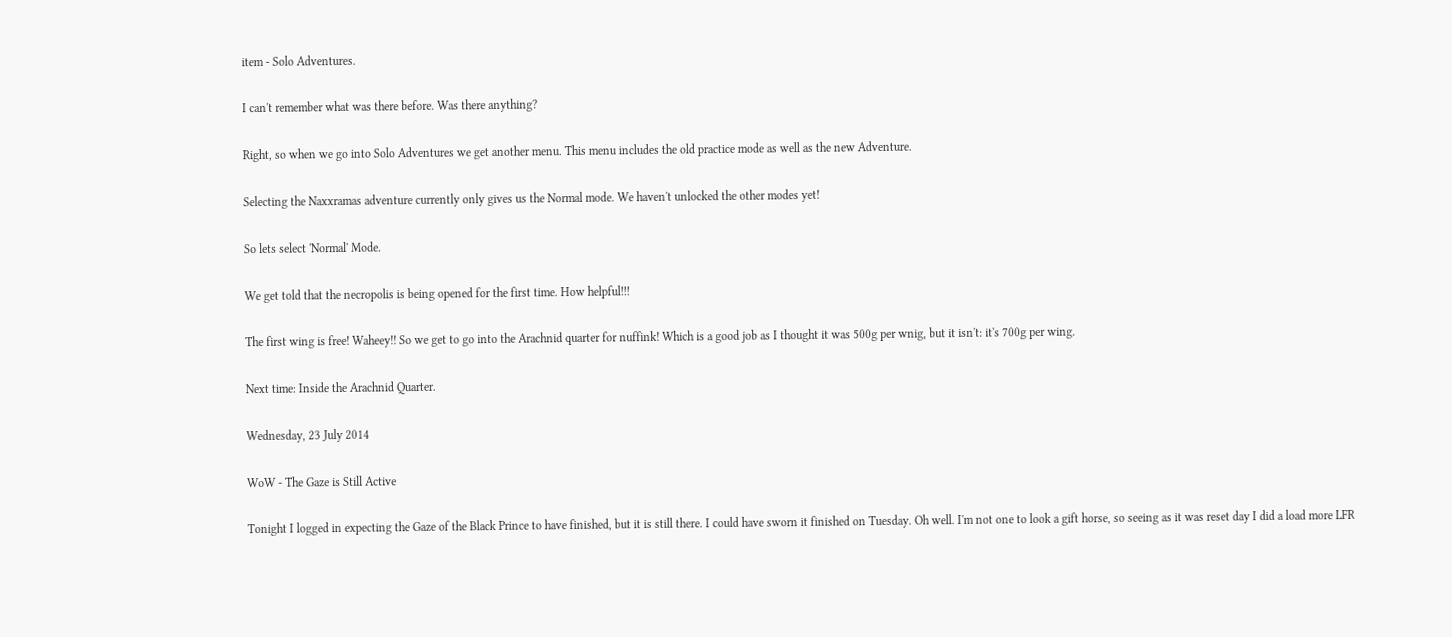item - Solo Adventures.

I can't remember what was there before. Was there anything?

Right, so when we go into Solo Adventures we get another menu. This menu includes the old practice mode as well as the new Adventure.

Selecting the Naxxramas adventure currently only gives us the Normal mode. We haven't unlocked the other modes yet!

So lets select 'Normal' Mode.

We get told that the necropolis is being opened for the first time. How helpful!!!

The first wing is free! Waheey!! So we get to go into the Arachnid quarter for nuffink! Which is a good job as I thought it was 500g per wnig, but it isn't: it's 700g per wing.

Next time: Inside the Arachnid Quarter.

Wednesday, 23 July 2014

WoW - The Gaze is Still Active

Tonight I logged in expecting the Gaze of the Black Prince to have finished, but it is still there. I could have sworn it finished on Tuesday. Oh well. I'm not one to look a gift horse, so seeing as it was reset day I did a load more LFR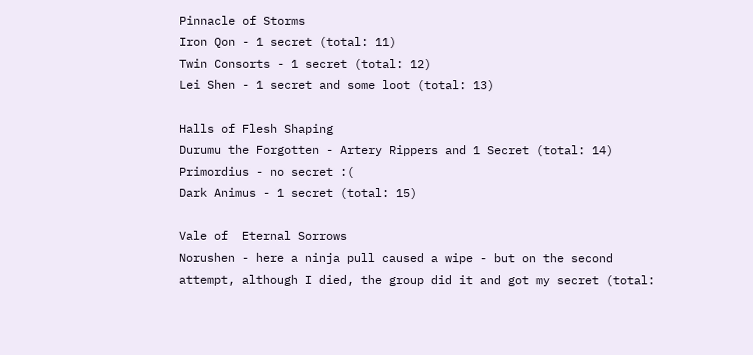Pinnacle of Storms
Iron Qon - 1 secret (total: 11)
Twin Consorts - 1 secret (total: 12)
Lei Shen - 1 secret and some loot (total: 13)

Halls of Flesh Shaping
Durumu the Forgotten - Artery Rippers and 1 Secret (total: 14)
Primordius - no secret :(
Dark Animus - 1 secret (total: 15)

Vale of  Eternal Sorrows
Norushen - here a ninja pull caused a wipe - but on the second attempt, although I died, the group did it and got my secret (total: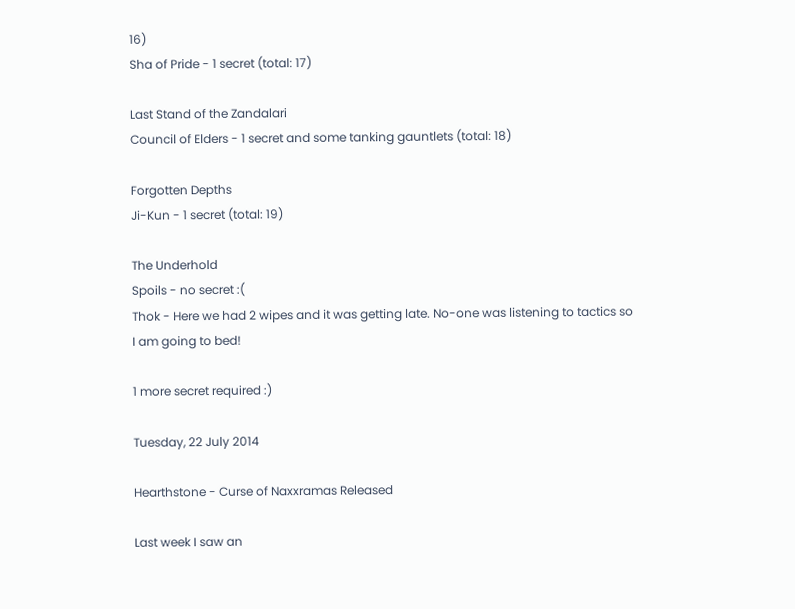16)
Sha of Pride - 1 secret (total: 17)

Last Stand of the Zandalari
Council of Elders - 1 secret and some tanking gauntlets (total: 18)

Forgotten Depths
Ji-Kun - 1 secret (total: 19)

The Underhold
Spoils - no secret :(
Thok - Here we had 2 wipes and it was getting late. No-one was listening to tactics so I am going to bed!

1 more secret required :)

Tuesday, 22 July 2014

Hearthstone - Curse of Naxxramas Released

Last week I saw an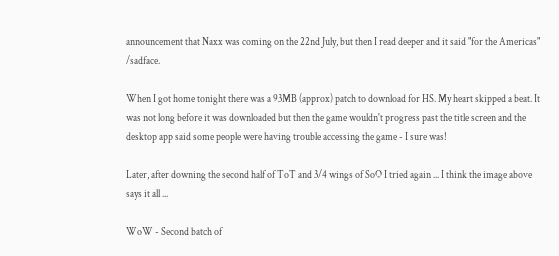announcement that Naxx was coming on the 22nd July, but then I read deeper and it said "for the Americas" /sadface.

When I got home tonight there was a 93MB (approx) patch to download for HS. My heart skipped a beat. It was not long before it was downloaded but then the game wouldn't progress past the title screen and the desktop app said some people were having trouble accessing the game - I sure was!

Later, after downing the second half of ToT and 3/4 wings of SoO I tried again ... I think the image above says it all ...

WoW - Second batch of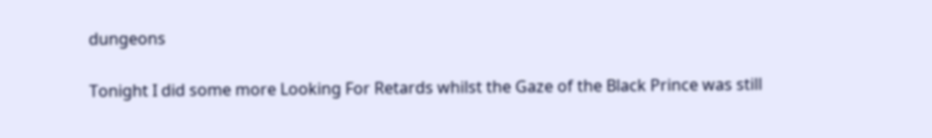dungeons

Tonight I did some more Looking For Retards whilst the Gaze of the Black Prince was still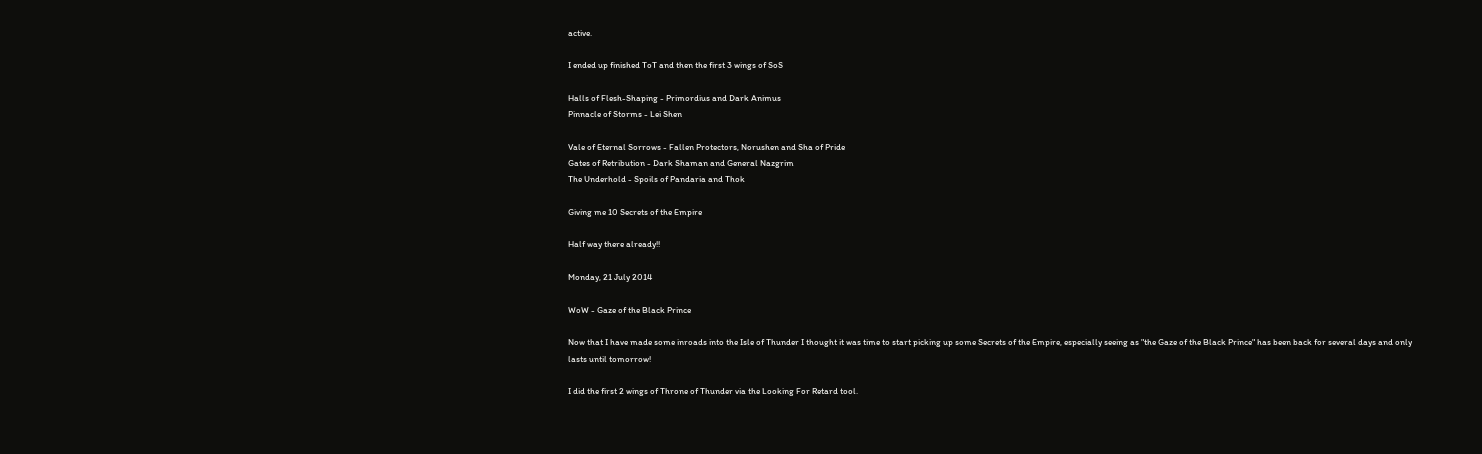active.

I ended up finished ToT and then the first 3 wings of SoS

Halls of Flesh-Shaping - Primordius and Dark Animus
Pinnacle of Storms - Lei Shen

Vale of Eternal Sorrows - Fallen Protectors, Norushen and Sha of Pride
Gates of Retribution - Dark Shaman and General Nazgrim
The Underhold - Spoils of Pandaria and Thok

Giving me 10 Secrets of the Empire

Half way there already!!

Monday, 21 July 2014

WoW - Gaze of the Black Prince

Now that I have made some inroads into the Isle of Thunder I thought it was time to start picking up some Secrets of the Empire, especially seeing as "the Gaze of the Black Prince" has been back for several days and only lasts until tomorrow!

I did the first 2 wings of Throne of Thunder via the Looking For Retard tool.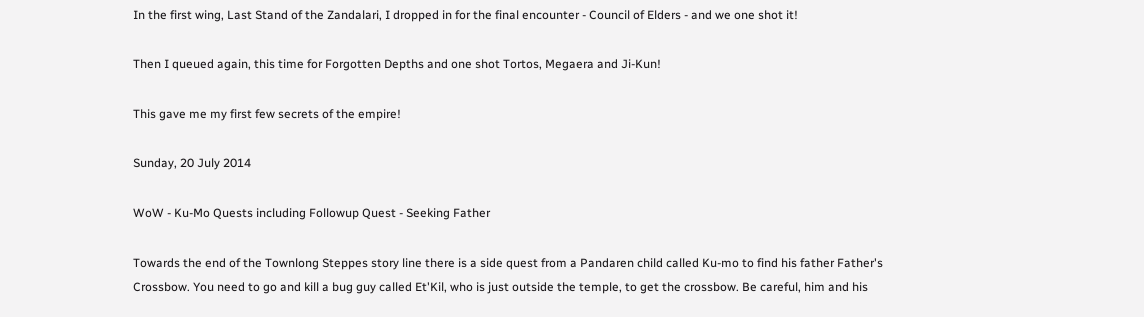In the first wing, Last Stand of the Zandalari, I dropped in for the final encounter - Council of Elders - and we one shot it!

Then I queued again, this time for Forgotten Depths and one shot Tortos, Megaera and Ji-Kun!

This gave me my first few secrets of the empire!

Sunday, 20 July 2014

WoW - Ku-Mo Quests including Followup Quest - Seeking Father

Towards the end of the Townlong Steppes story line there is a side quest from a Pandaren child called Ku-mo to find his father Father's Crossbow. You need to go and kill a bug guy called Et'Kil, who is just outside the temple, to get the crossbow. Be careful, him and his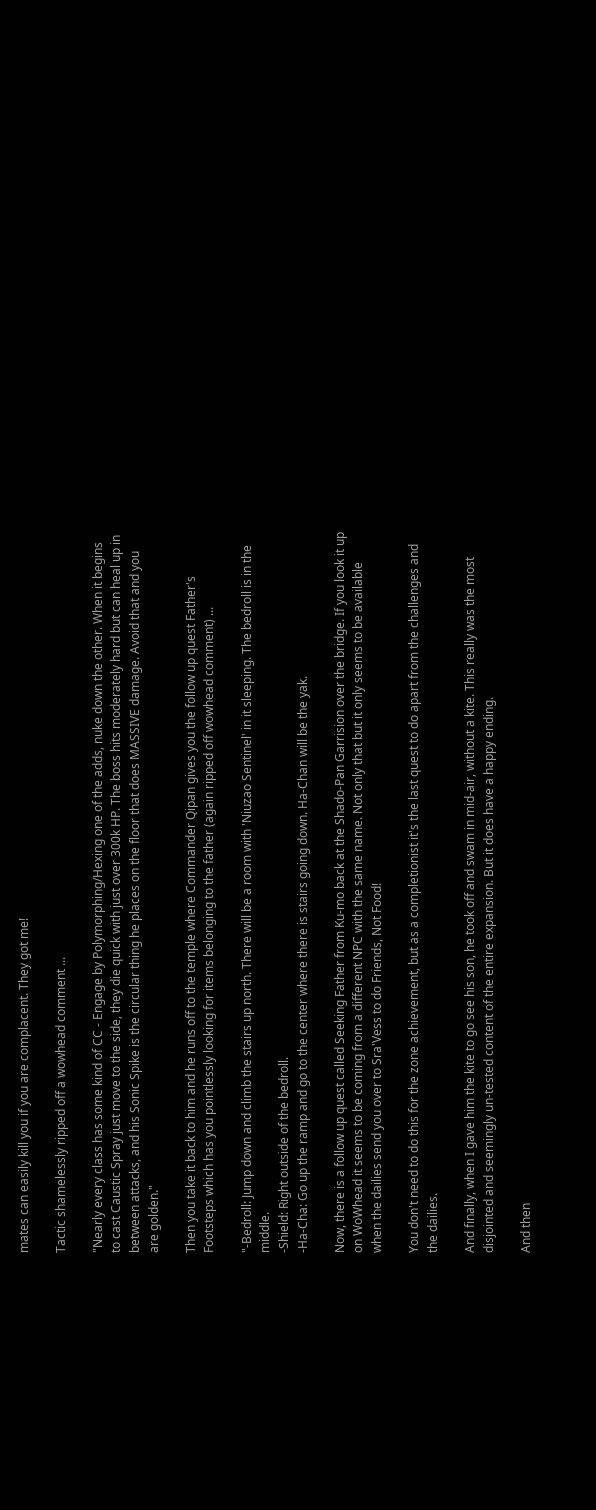mates can easily kill you if you are complacent. They got me!

Tactic shamelessly ripped off a wowhead comment ...

"Nearly every class has some kind of CC - Engage by Polymorphing/Hexing one of the adds, nuke down the other. When it begins to cast Caustic Spray just move to the side, they die quick with just over 300k HP. The boss hits moderately hard but can heal up in between attacks, and his Sonic Spike is the circular thing he places on the floor that does MASSIVE damage. Avoid that and you are golden."

Then you take it back to him and he runs off to the temple where Commander Qipan gives you the follow up quest Father's Footsteps which has you pointlessly looking for items belonging to the father (again ripped off wowhead comment) ...

"-Bedroll: Jump down and climb the stairs up north. There will be a room with 'Niuzao Sentinel' in it sleeping. The bedroll is in the middle.
-Shield: Right outside of the bedroll.
-Ha-Cha: Go up the ramp and go to the center where there is stairs going down. Ha-Chan will be the yak.

Now, there is a follow up quest called Seeking Father from Ku-mo back at the Shado-Pan Garrision over the bridge. If you look it up on WoWhead it seems to be coming from a different NPC with the same name. Not only that but it only seems to be available when the dailies send you over to Sra'Vess to do Friends, Not Food!

You don't need to do this for the zone achievement, but as a completionist it's the last quest to do apart from the challenges and the dailies.

And finally, when I gave him the kite to go see his son, he took off and swam in mid-air, without a kite. This really was the most disjointed and seemingly un-tested content of the entire expansion. But it does have a happy ending.

And then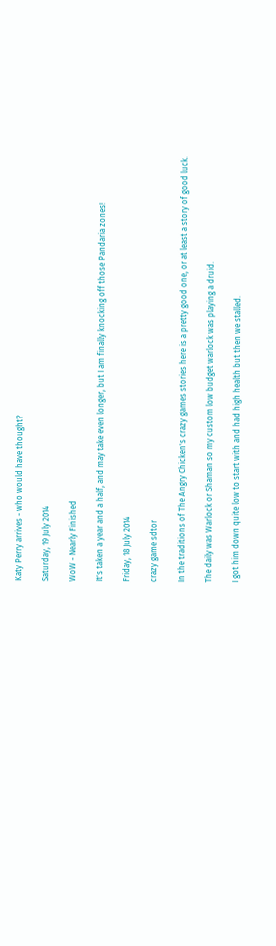Katy Perry arrives - who would have thought?

Saturday, 19 July 2014

WoW - Nearly Finished

It's taken a year and a half, and may take even longer, but I am finally knocking off those Pandaria zones!

Friday, 18 July 2014

crazy game sdtor

In the traditions of The Angry Chicken's crazy games stories here is a pretty good one, or at least a story of good luck.

The daily was Warlock or Shaman so my custom low budget warlock was playing a druid.

I got him down quite low to start with and had high health but then we stalled.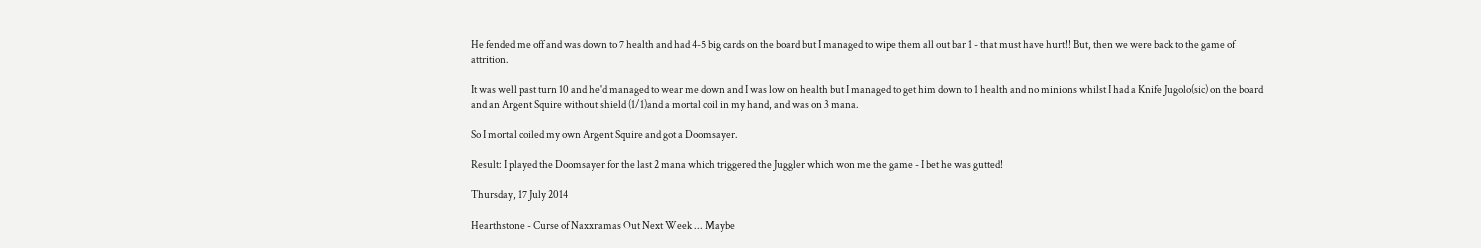He fended me off and was down to 7 health and had 4-5 big cards on the board but I managed to wipe them all out bar 1 - that must have hurt!! But, then we were back to the game of attrition.

It was well past turn 10 and he'd managed to wear me down and I was low on health but I managed to get him down to 1 health and no minions whilst I had a Knife Jugolo(sic) on the board and an Argent Squire without shield (1/1)and a mortal coil in my hand, and was on 3 mana.

So I mortal coiled my own Argent Squire and got a Doomsayer.

Result: I played the Doomsayer for the last 2 mana which triggered the Juggler which won me the game - I bet he was gutted!

Thursday, 17 July 2014

Hearthstone - Curse of Naxxramas Out Next Week ... Maybe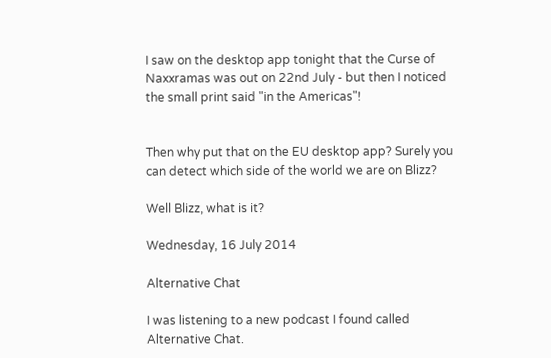I saw on the desktop app tonight that the Curse of Naxxramas was out on 22nd July - but then I noticed the small print said "in the Americas"!


Then why put that on the EU desktop app? Surely you can detect which side of the world we are on Blizz?

Well Blizz, what is it?

Wednesday, 16 July 2014

Alternative Chat

I was listening to a new podcast I found called Alternative Chat.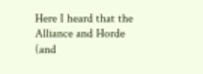Here I heard that the Alliance and Horde (and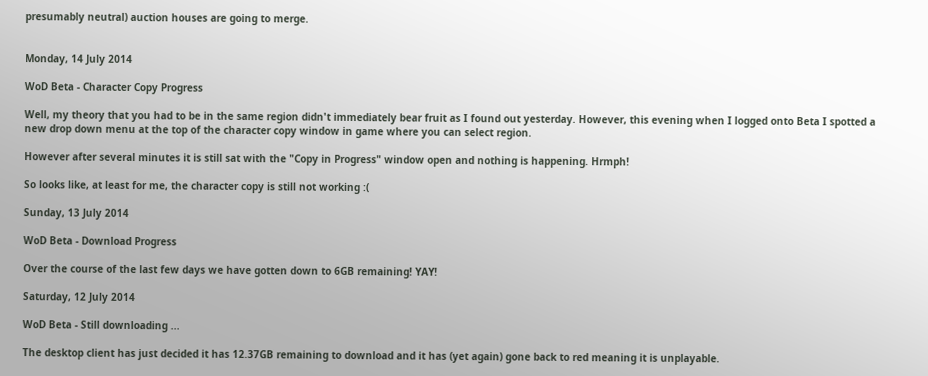presumably neutral) auction houses are going to merge.


Monday, 14 July 2014

WoD Beta - Character Copy Progress

Well, my theory that you had to be in the same region didn't immediately bear fruit as I found out yesterday. However, this evening when I logged onto Beta I spotted a new drop down menu at the top of the character copy window in game where you can select region.

However after several minutes it is still sat with the "Copy in Progress" window open and nothing is happening. Hrmph!

So looks like, at least for me, the character copy is still not working :(

Sunday, 13 July 2014

WoD Beta - Download Progress

Over the course of the last few days we have gotten down to 6GB remaining! YAY!

Saturday, 12 July 2014

WoD Beta - Still downloading ...

The desktop client has just decided it has 12.37GB remaining to download and it has (yet again) gone back to red meaning it is unplayable.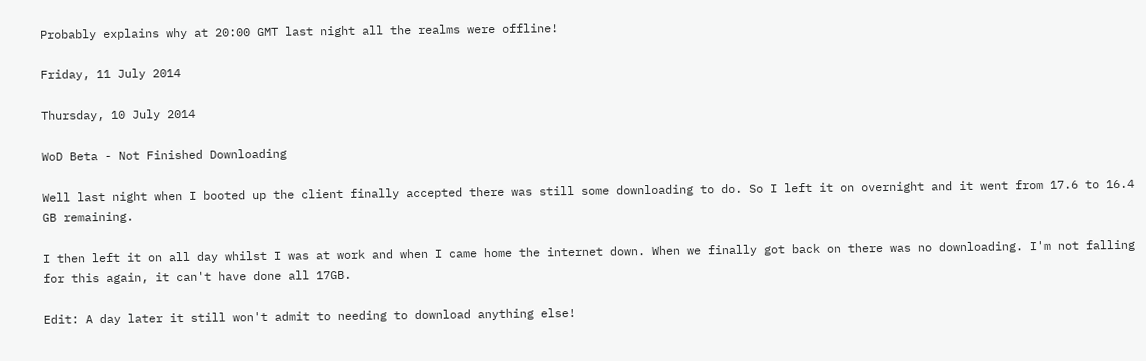Probably explains why at 20:00 GMT last night all the realms were offline!

Friday, 11 July 2014

Thursday, 10 July 2014

WoD Beta - Not Finished Downloading

Well last night when I booted up the client finally accepted there was still some downloading to do. So I left it on overnight and it went from 17.6 to 16.4 GB remaining.

I then left it on all day whilst I was at work and when I came home the internet down. When we finally got back on there was no downloading. I'm not falling for this again, it can't have done all 17GB.

Edit: A day later it still won't admit to needing to download anything else!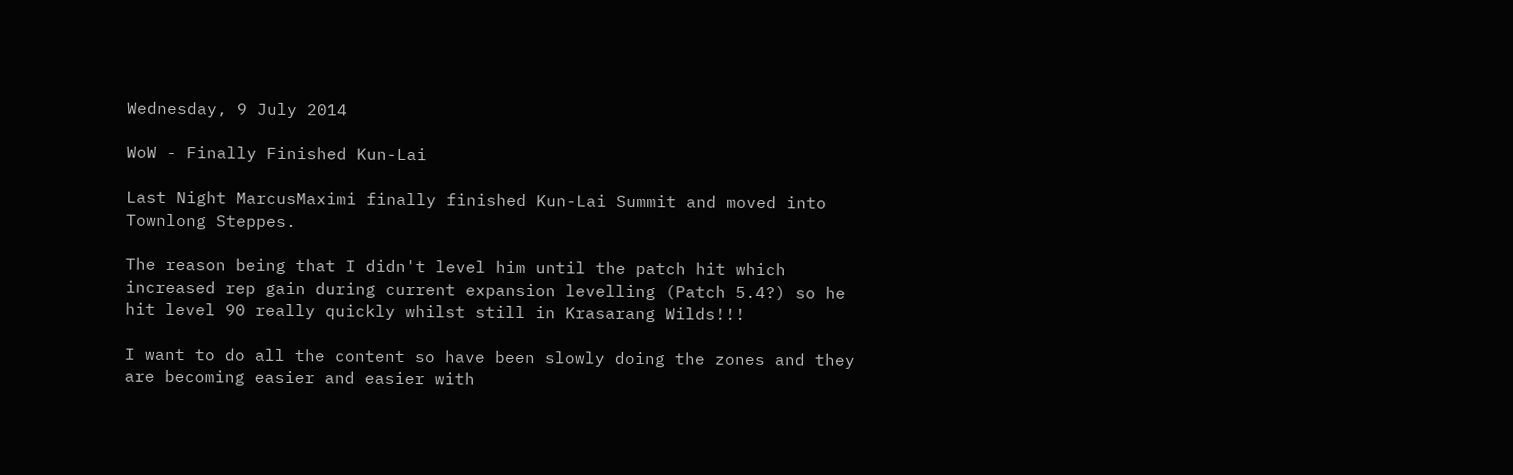Wednesday, 9 July 2014

WoW - Finally Finished Kun-Lai

Last Night MarcusMaximi finally finished Kun-Lai Summit and moved into Townlong Steppes.

The reason being that I didn't level him until the patch hit which increased rep gain during current expansion levelling (Patch 5.4?) so he hit level 90 really quickly whilst still in Krasarang Wilds!!!

I want to do all the content so have been slowly doing the zones and they are becoming easier and easier with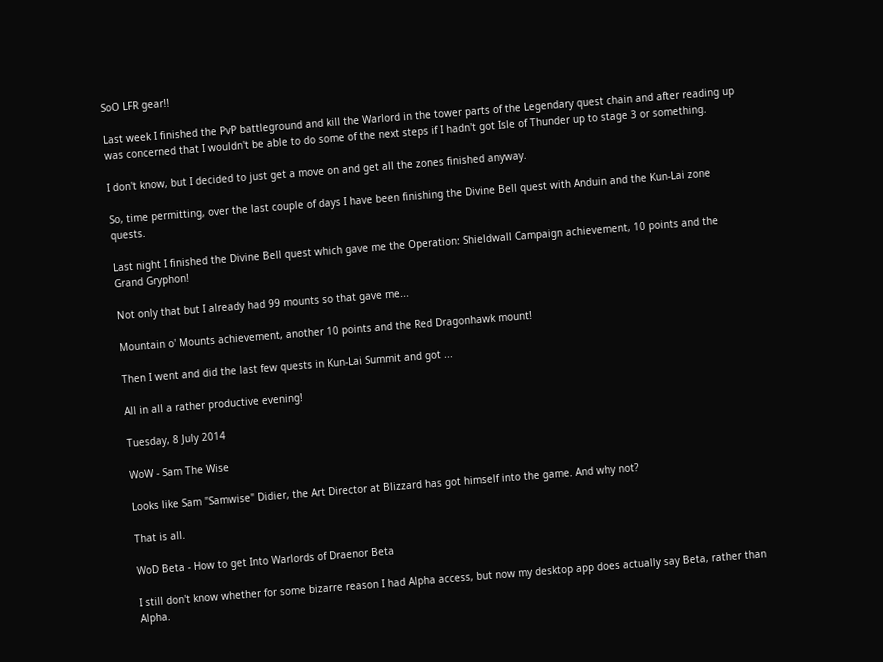SoO LFR gear!!

Last week I finished the PvP battleground and kill the Warlord in the tower parts of the Legendary quest chain and after reading up was concerned that I wouldn't be able to do some of the next steps if I hadn't got Isle of Thunder up to stage 3 or something.

I don't know, but I decided to just get a move on and get all the zones finished anyway.

So, time permitting, over the last couple of days I have been finishing the Divine Bell quest with Anduin and the Kun-Lai zone quests.

Last night I finished the Divine Bell quest which gave me the Operation: Shieldwall Campaign achievement, 10 points and the Grand Gryphon!

Not only that but I already had 99 mounts so that gave me...

Mountain o' Mounts achievement, another 10 points and the Red Dragonhawk mount!

Then I went and did the last few quests in Kun-Lai Summit and got ...

All in all a rather productive evening!

Tuesday, 8 July 2014

WoW - Sam The Wise

Looks like Sam "Samwise" Didier, the Art Director at Blizzard has got himself into the game. And why not?

That is all.

WoD Beta - How to get Into Warlords of Draenor Beta

I still don't know whether for some bizarre reason I had Alpha access, but now my desktop app does actually say Beta, rather than Alpha.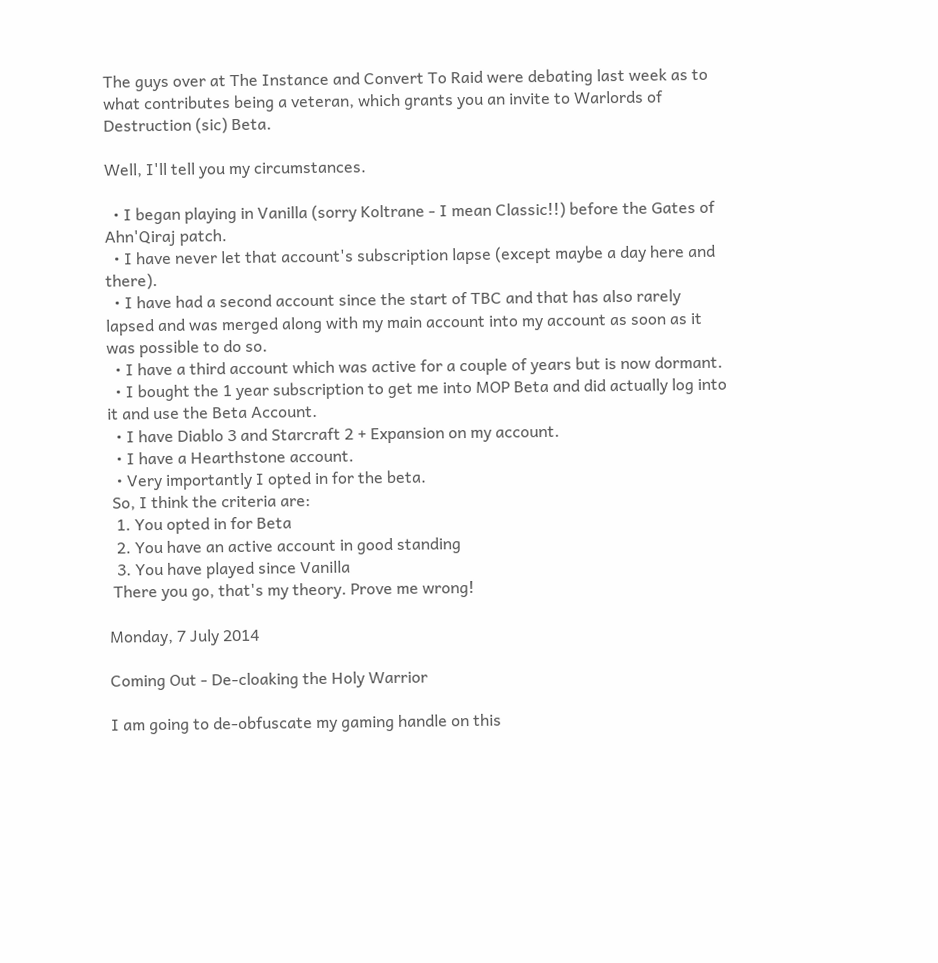The guys over at The Instance and Convert To Raid were debating last week as to what contributes being a veteran, which grants you an invite to Warlords of Destruction (sic) Beta.

Well, I'll tell you my circumstances.

  • I began playing in Vanilla (sorry Koltrane - I mean Classic!!) before the Gates of Ahn'Qiraj patch.
  • I have never let that account's subscription lapse (except maybe a day here and there).
  • I have had a second account since the start of TBC and that has also rarely lapsed and was merged along with my main account into my account as soon as it was possible to do so.
  • I have a third account which was active for a couple of years but is now dormant.
  • I bought the 1 year subscription to get me into MOP Beta and did actually log into it and use the Beta Account.
  • I have Diablo 3 and Starcraft 2 + Expansion on my account.
  • I have a Hearthstone account.
  • Very importantly I opted in for the beta.
 So, I think the criteria are:
  1. You opted in for Beta
  2. You have an active account in good standing
  3. You have played since Vanilla
 There you go, that's my theory. Prove me wrong!

Monday, 7 July 2014

Coming Out - De-cloaking the Holy Warrior

I am going to de-obfuscate my gaming handle on this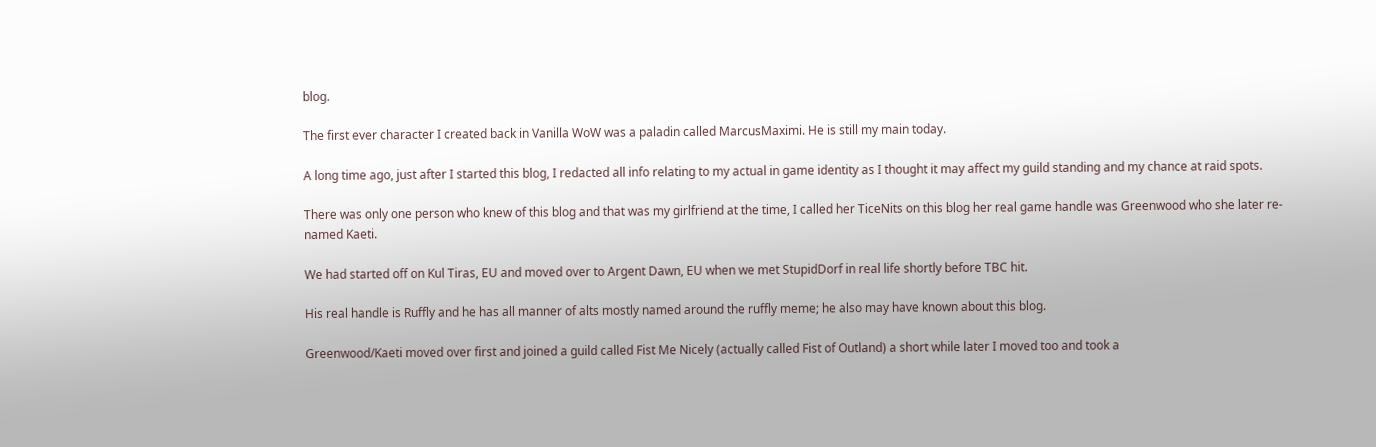blog.

The first ever character I created back in Vanilla WoW was a paladin called MarcusMaximi. He is still my main today.

A long time ago, just after I started this blog, I redacted all info relating to my actual in game identity as I thought it may affect my guild standing and my chance at raid spots.

There was only one person who knew of this blog and that was my girlfriend at the time, I called her TiceNits on this blog her real game handle was Greenwood who she later re-named Kaeti.

We had started off on Kul Tiras, EU and moved over to Argent Dawn, EU when we met StupidDorf in real life shortly before TBC hit.

His real handle is Ruffly and he has all manner of alts mostly named around the ruffly meme; he also may have known about this blog.

Greenwood/Kaeti moved over first and joined a guild called Fist Me Nicely (actually called Fist of Outland) a short while later I moved too and took a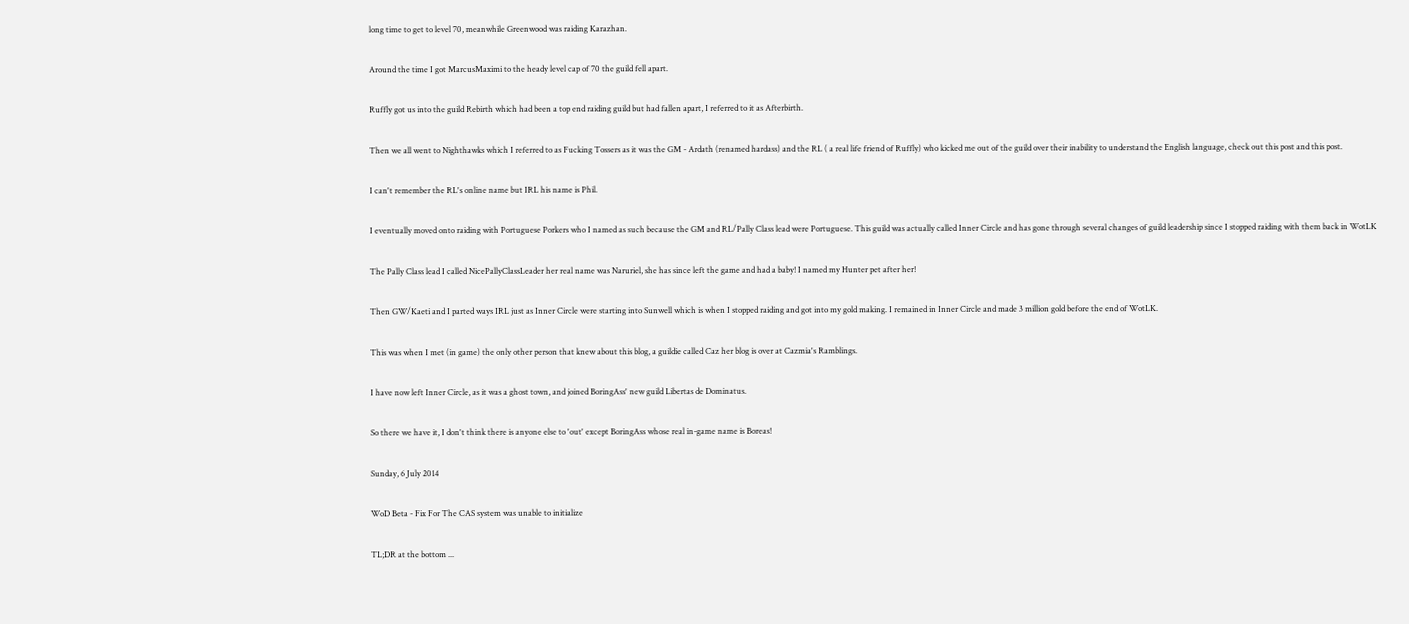long time to get to level 70, meanwhile Greenwood was raiding Karazhan.

Around the time I got MarcusMaximi to the heady level cap of 70 the guild fell apart.

Ruffly got us into the guild Rebirth which had been a top end raiding guild but had fallen apart, I referred to it as Afterbirth.

Then we all went to Nighthawks which I referred to as Fucking Tossers as it was the GM - Ardath (renamed hardass) and the RL ( a real life friend of Ruffly) who kicked me out of the guild over their inability to understand the English language, check out this post and this post.

I can't remember the RL's online name but IRL his name is Phil.

I eventually moved onto raiding with Portuguese Porkers who I named as such because the GM and RL/Pally Class lead were Portuguese. This guild was actually called Inner Circle and has gone through several changes of guild leadership since I stopped raiding with them back in WotLK

The Pally Class lead I called NicePallyClassLeader her real name was Naruriel, she has since left the game and had a baby! I named my Hunter pet after her!

Then GW/Kaeti and I parted ways IRL just as Inner Circle were starting into Sunwell which is when I stopped raiding and got into my gold making. I remained in Inner Circle and made 3 million gold before the end of WotLK.

This was when I met (in game) the only other person that knew about this blog, a guildie called Caz her blog is over at Cazmia's Ramblings.

I have now left Inner Circle, as it was a ghost town, and joined BoringAss' new guild Libertas de Dominatus.

So there we have it, I don't think there is anyone else to 'out' except BoringAss whose real in-game name is Boreas!

Sunday, 6 July 2014

WoD Beta - Fix For The CAS system was unable to initialize

TL;DR at the bottom ...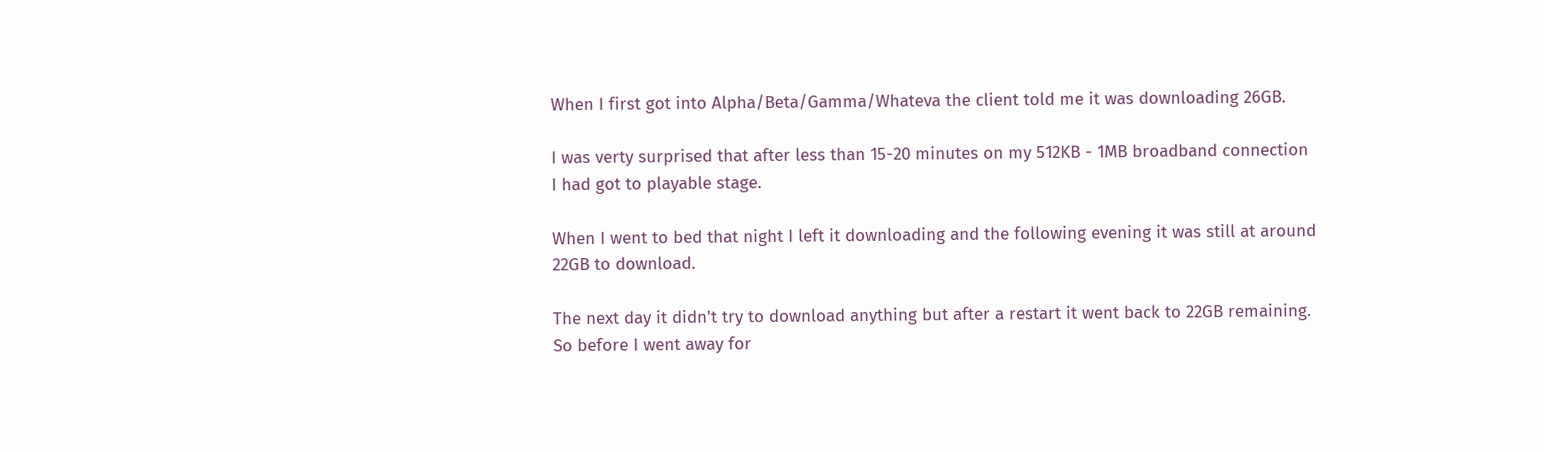When I first got into Alpha/Beta/Gamma/Whateva the client told me it was downloading 26GB.

I was verty surprised that after less than 15-20 minutes on my 512KB - 1MB broadband connection I had got to playable stage.

When I went to bed that night I left it downloading and the following evening it was still at around 22GB to download.

The next day it didn't try to download anything but after a restart it went back to 22GB remaining. So before I went away for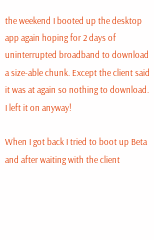the weekend I booted up the desktop app again hoping for 2 days of uninterrupted broadband to download a size-able chunk. Except the client said it was at again so nothing to download. I left it on anyway!

When I got back I tried to boot up Beta and after waiting with the client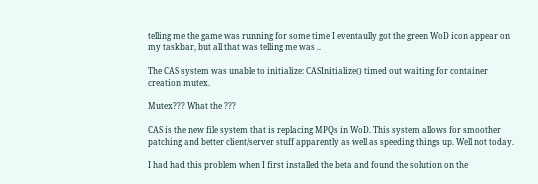telling me the game was running for some time I eventaully got the green WoD icon appear on my taskbar, but all that was telling me was ..

The CAS system was unable to initialize: CASInitialize() timed out waiting for container creation mutex.

Mutex??? What the ???

CAS is the new file system that is replacing MPQs in WoD. This system allows for smoother patching and better client/server stuff apparently as well as speeding things up. Well not today.

I had had this problem when I first installed the beta and found the solution on the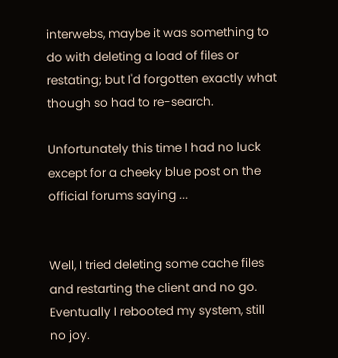interwebs, maybe it was something to do with deleting a load of files or restating; but I'd forgotten exactly what though so had to re-search.

Unfortunately this time I had no luck except for a cheeky blue post on the official forums saying ...


Well, I tried deleting some cache files and restarting the client and no go. Eventually I rebooted my system, still no joy.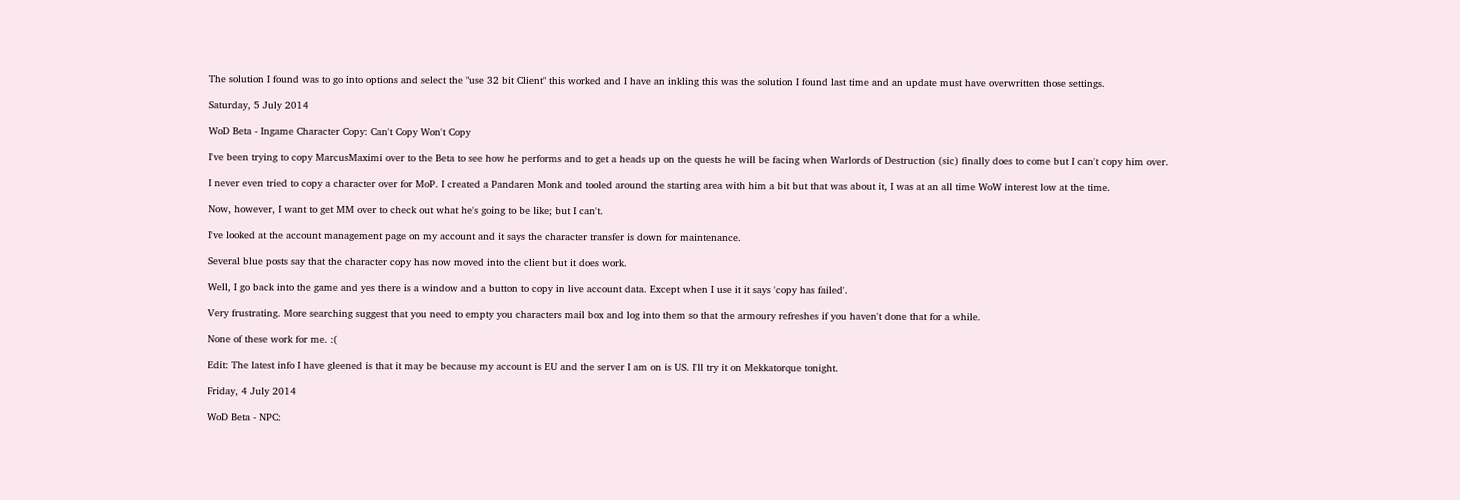The solution I found was to go into options and select the "use 32 bit Client" this worked and I have an inkling this was the solution I found last time and an update must have overwritten those settings.

Saturday, 5 July 2014

WoD Beta - Ingame Character Copy: Can't Copy Won't Copy

I've been trying to copy MarcusMaximi over to the Beta to see how he performs and to get a heads up on the quests he will be facing when Warlords of Destruction (sic) finally does to come but I can't copy him over.

I never even tried to copy a character over for MoP. I created a Pandaren Monk and tooled around the starting area with him a bit but that was about it, I was at an all time WoW interest low at the time.

Now, however, I want to get MM over to check out what he's going to be like; but I can't.

I've looked at the account management page on my account and it says the character transfer is down for maintenance.

Several blue posts say that the character copy has now moved into the client but it does work.

Well, I go back into the game and yes there is a window and a button to copy in live account data. Except when I use it it says 'copy has failed'.

Very frustrating. More searching suggest that you need to empty you characters mail box and log into them so that the armoury refreshes if you haven't done that for a while.

None of these work for me. :(

Edit: The latest info I have gleened is that it may be because my account is EU and the server I am on is US. I'll try it on Mekkatorque tonight.

Friday, 4 July 2014

WoD Beta - NPC: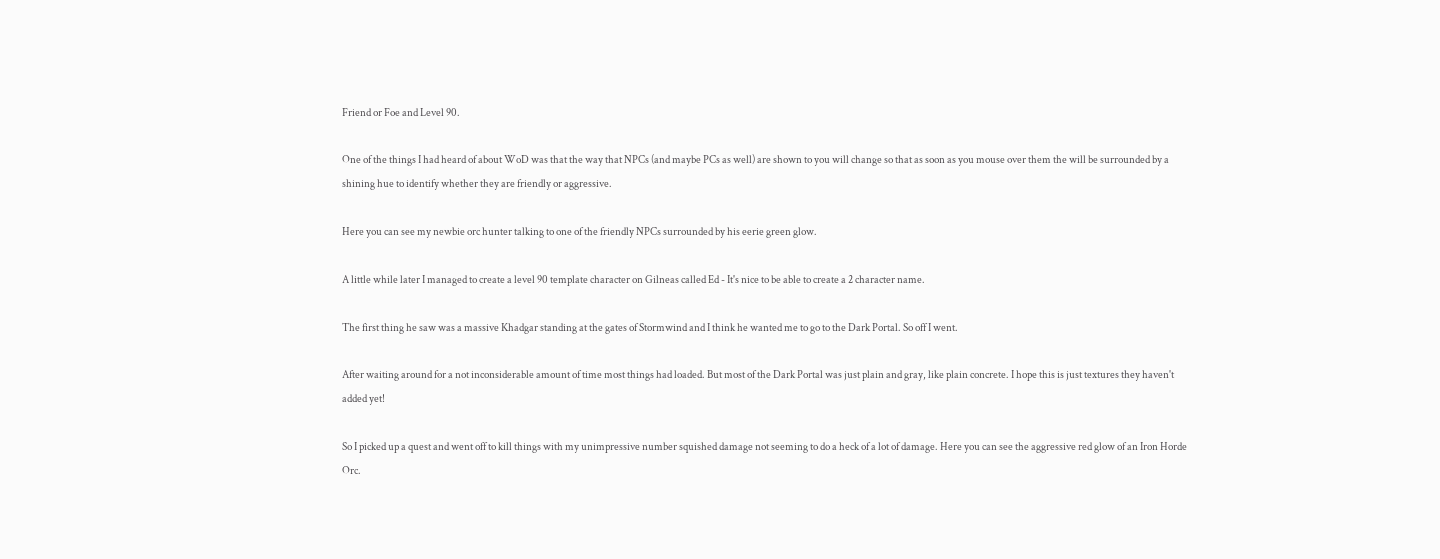Friend or Foe and Level 90.

One of the things I had heard of about WoD was that the way that NPCs (and maybe PCs as well) are shown to you will change so that as soon as you mouse over them the will be surrounded by a shining hue to identify whether they are friendly or aggressive.

Here you can see my newbie orc hunter talking to one of the friendly NPCs surrounded by his eerie green glow.

A little while later I managed to create a level 90 template character on Gilneas called Ed - It's nice to be able to create a 2 character name.

The first thing he saw was a massive Khadgar standing at the gates of Stormwind and I think he wanted me to go to the Dark Portal. So off I went.

After waiting around for a not inconsiderable amount of time most things had loaded. But most of the Dark Portal was just plain and gray, like plain concrete. I hope this is just textures they haven't added yet!

So I picked up a quest and went off to kill things with my unimpressive number squished damage not seeming to do a heck of a lot of damage. Here you can see the aggressive red glow of an Iron Horde Orc.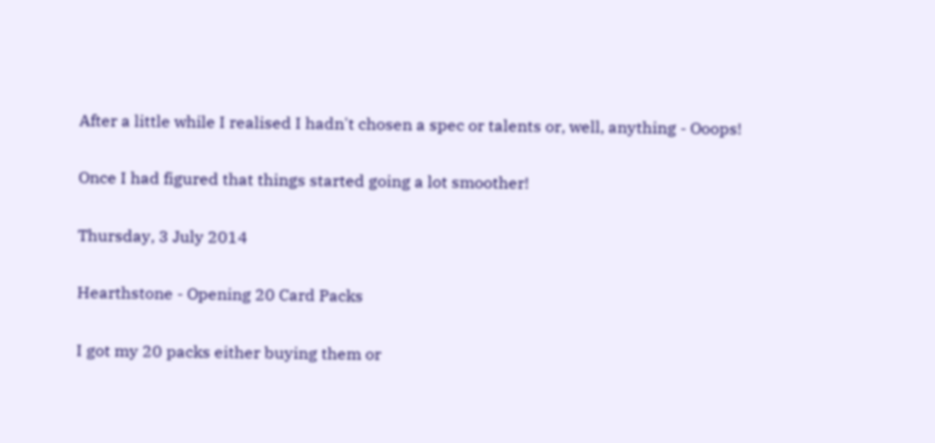After a little while I realised I hadn't chosen a spec or talents or, well, anything - Ooops!

Once I had figured that things started going a lot smoother!

Thursday, 3 July 2014

Hearthstone - Opening 20 Card Packs

I got my 20 packs either buying them or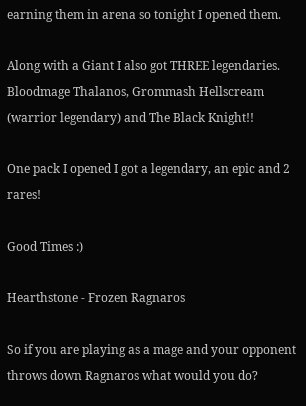earning them in arena so tonight I opened them.

Along with a Giant I also got THREE legendaries. Bloodmage Thalanos, Grommash Hellscream (warrior legendary) and The Black Knight!!

One pack I opened I got a legendary, an epic and 2 rares!

Good Times :)

Hearthstone - Frozen Ragnaros

So if you are playing as a mage and your opponent throws down Ragnaros what would you do?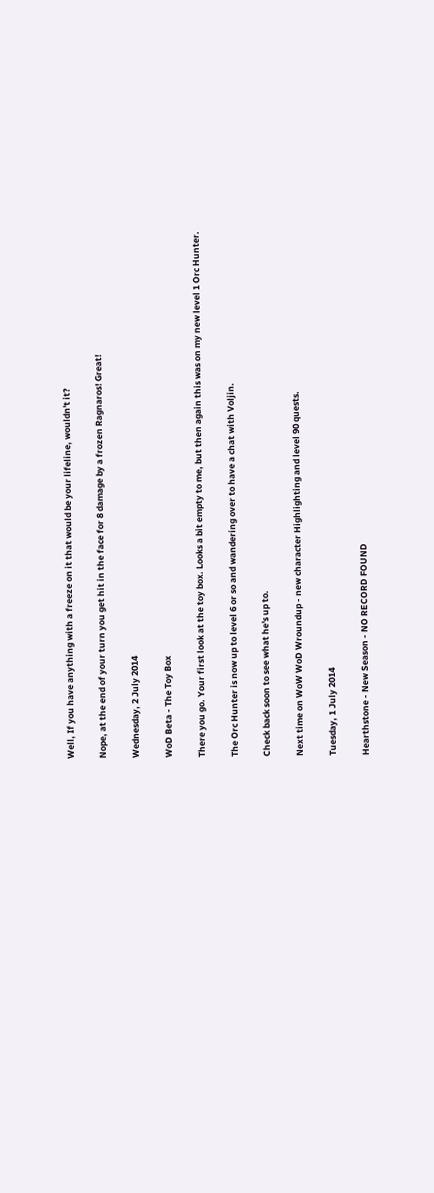Well, If you have anything with a freeze on it that would be your lifeline, wouldn't it?

Nope, at the end of your turn you get hit in the face for 8 damage by a frozen Ragnaros! Great!

Wednesday, 2 July 2014

WoD Beta - The Toy Box

There you go. Your first look at the toy box. Looks a bit empty to me, but then again this was on my new level 1 Orc Hunter.

The Orc Hunter is now up to level 6 or so and wandering over to have a chat with Voljin.

Check back soon to see what he's up to.

Next time on WoW WoD Wroundup - new character Highlighting and level 90 quests.

Tuesday, 1 July 2014

Hearthstone - New Season - NO RECORD FOUND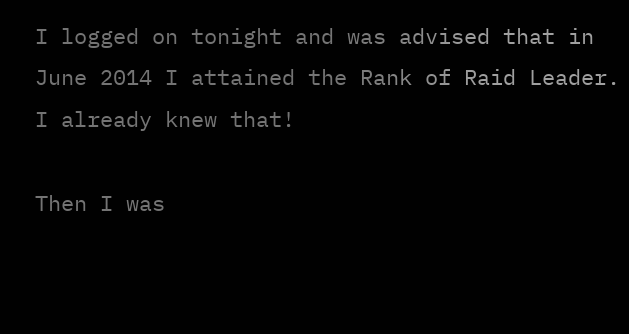I logged on tonight and was advised that in June 2014 I attained the Rank of Raid Leader. I already knew that!

Then I was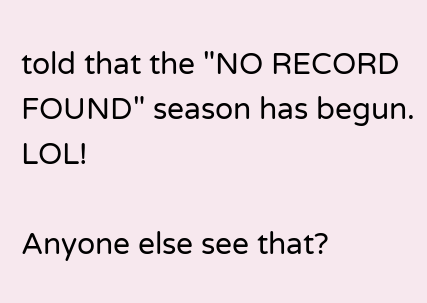told that the "NO RECORD FOUND" season has begun. LOL!

Anyone else see that?